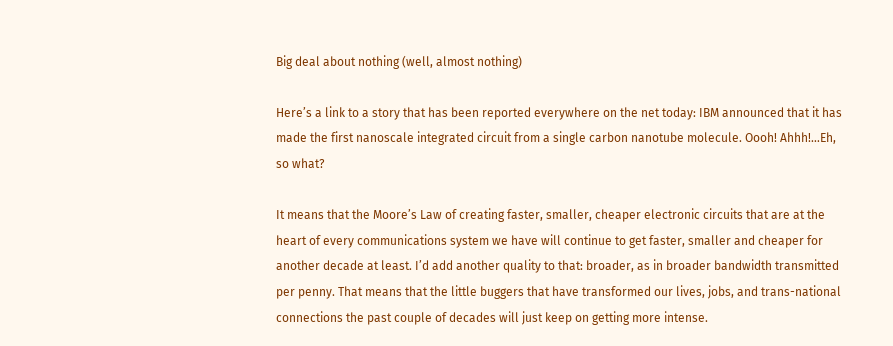Big deal about nothing (well, almost nothing)

Here’s a link to a story that has been reported everywhere on the net today: IBM announced that it has made the first nanoscale integrated circuit from a single carbon nanotube molecule. Oooh! Ahhh!…Eh, so what?

It means that the Moore’s Law of creating faster, smaller, cheaper electronic circuits that are at the heart of every communications system we have will continue to get faster, smaller and cheaper for another decade at least. I’d add another quality to that: broader, as in broader bandwidth transmitted per penny. That means that the little buggers that have transformed our lives, jobs, and trans-national connections the past couple of decades will just keep on getting more intense.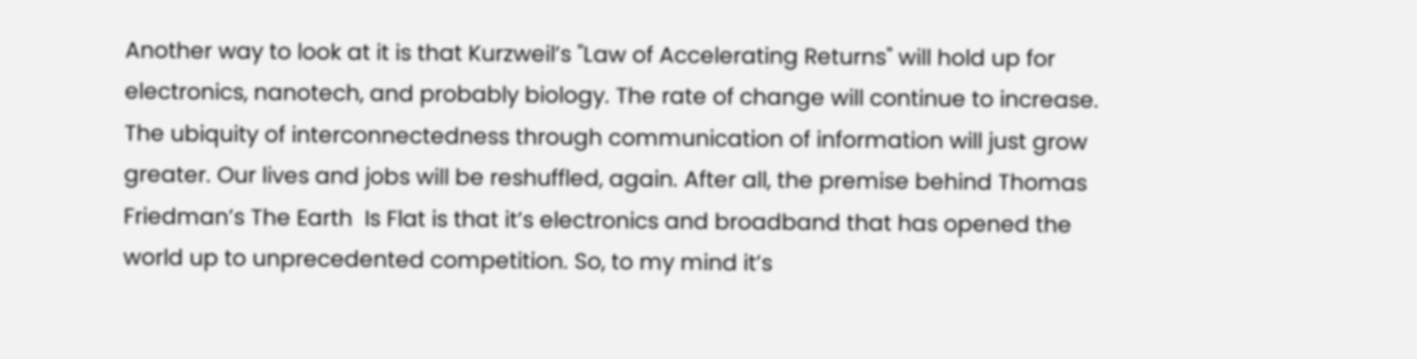Another way to look at it is that Kurzweil’s "Law of Accelerating Returns" will hold up for electronics, nanotech, and probably biology. The rate of change will continue to increase. The ubiquity of interconnectedness through communication of information will just grow greater. Our lives and jobs will be reshuffled, again. After all, the premise behind Thomas Friedman’s The Earth  Is Flat is that it’s electronics and broadband that has opened the world up to unprecedented competition. So, to my mind it’s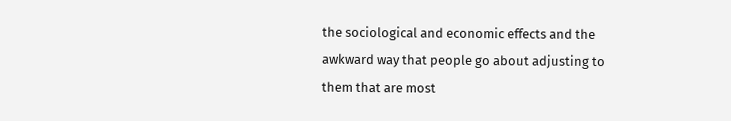the sociological and economic effects and the awkward way that people go about adjusting to them that are most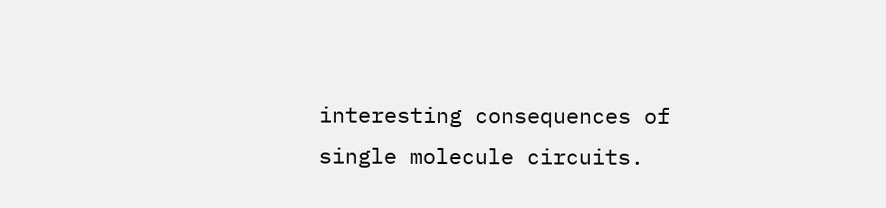interesting consequences of single molecule circuits.